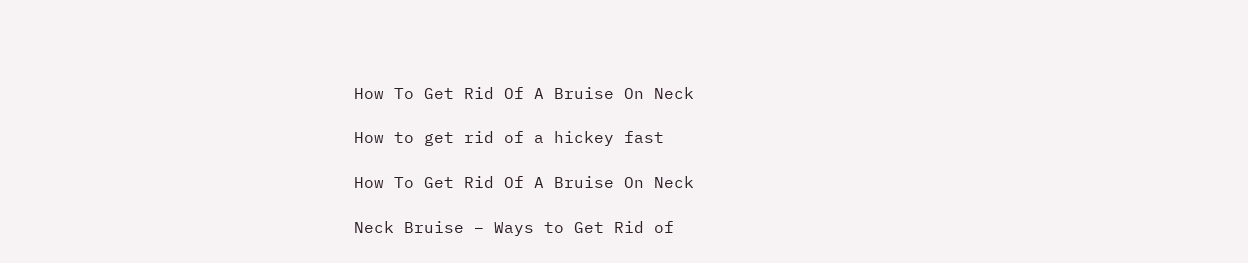How To Get Rid Of A Bruise On Neck

How to get rid of a hickey fast

How To Get Rid Of A Bruise On Neck

Neck Bruise – Ways to Get Rid of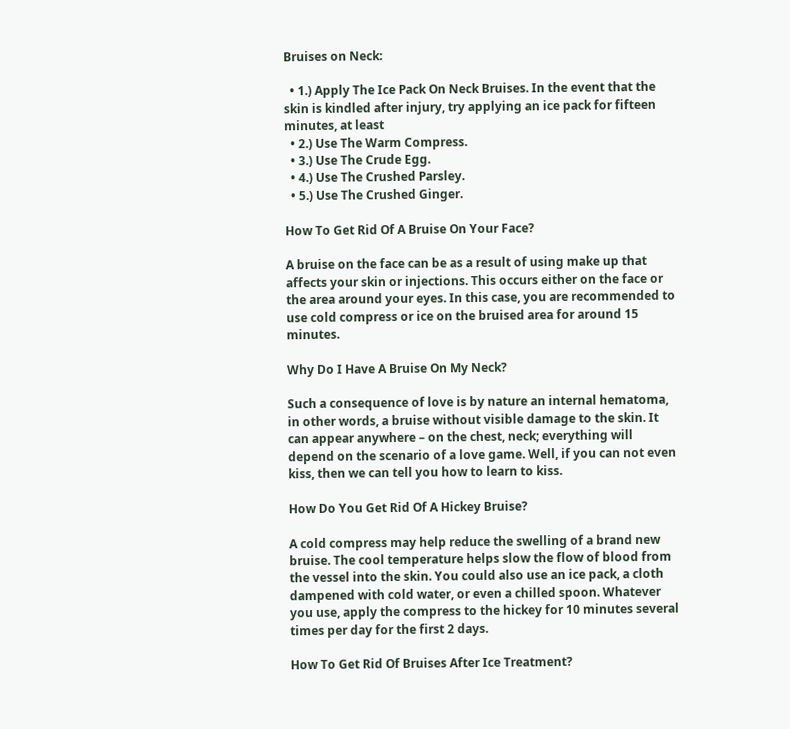Bruises on Neck:

  • 1.) Apply The Ice Pack On Neck Bruises. In the event that the skin is kindled after injury, try applying an ice pack for fifteen minutes, at least
  • 2.) Use The Warm Compress.
  • 3.) Use The Crude Egg.
  • 4.) Use The Crushed Parsley.
  • 5.) Use The Crushed Ginger.

How To Get Rid Of A Bruise On Your Face?

A bruise on the face can be as a result of using make up that affects your skin or injections. This occurs either on the face or the area around your eyes. In this case, you are recommended to use cold compress or ice on the bruised area for around 15 minutes.

Why Do I Have A Bruise On My Neck?

Such a consequence of love is by nature an internal hematoma, in other words, a bruise without visible damage to the skin. It can appear anywhere – on the chest, neck; everything will depend on the scenario of a love game. Well, if you can not even kiss, then we can tell you how to learn to kiss.

How Do You Get Rid Of A Hickey Bruise?

A cold compress may help reduce the swelling of a brand new bruise. The cool temperature helps slow the flow of blood from the vessel into the skin. You could also use an ice pack, a cloth dampened with cold water, or even a chilled spoon. Whatever you use, apply the compress to the hickey for 10 minutes several times per day for the first 2 days.

How To Get Rid Of Bruises After Ice Treatment?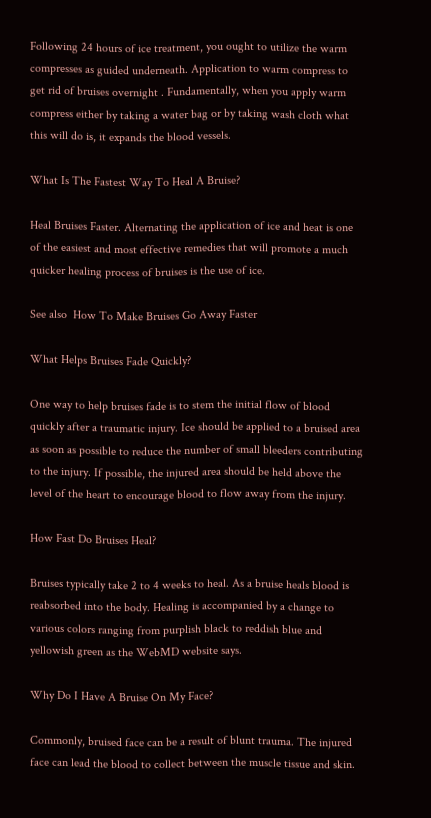Following 24 hours of ice treatment, you ought to utilize the warm compresses as guided underneath. Application to warm compress to get rid of bruises overnight . Fundamentally, when you apply warm compress either by taking a water bag or by taking wash cloth what this will do is, it expands the blood vessels.

What Is The Fastest Way To Heal A Bruise?

Heal Bruises Faster. Alternating the application of ice and heat is one of the easiest and most effective remedies that will promote a much quicker healing process of bruises is the use of ice.

See also  How To Make Bruises Go Away Faster

What Helps Bruises Fade Quickly?

One way to help bruises fade is to stem the initial flow of blood quickly after a traumatic injury. Ice should be applied to a bruised area as soon as possible to reduce the number of small bleeders contributing to the injury. If possible, the injured area should be held above the level of the heart to encourage blood to flow away from the injury.

How Fast Do Bruises Heal?

Bruises typically take 2 to 4 weeks to heal. As a bruise heals blood is reabsorbed into the body. Healing is accompanied by a change to various colors ranging from purplish black to reddish blue and yellowish green as the WebMD website says.

Why Do I Have A Bruise On My Face?

Commonly, bruised face can be a result of blunt trauma. The injured face can lead the blood to collect between the muscle tissue and skin.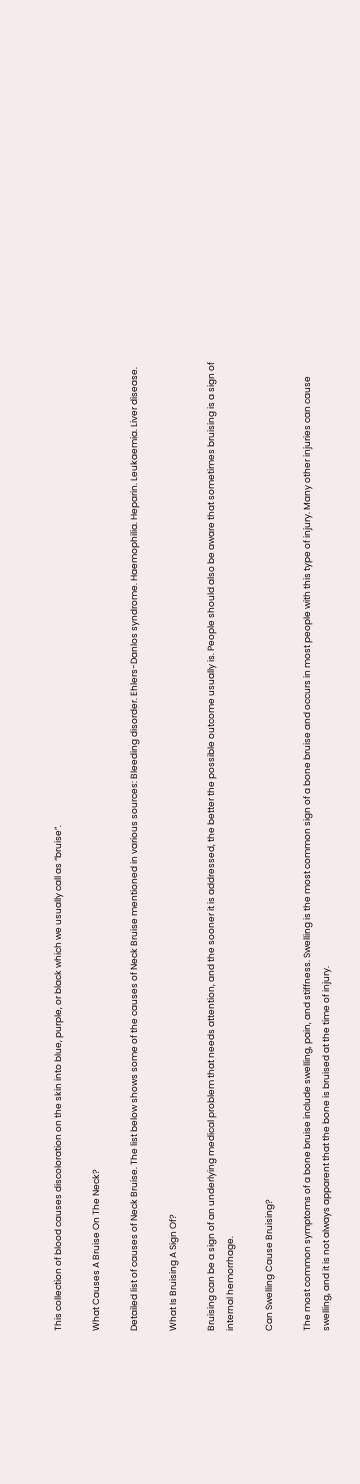This collection of blood causes discoloration on the skin into blue, purple, or black which we usually call as “bruise”.

What Causes A Bruise On The Neck?

Detailed list of causes of Neck Bruise. The list below shows some of the causes of Neck Bruise mentioned in various sources: Bleeding disorder. Ehlers-Danlos syndrome. Haemophilia. Heparin. Leukaemia. Liver disease.

What Is Bruising A Sign Of?

Bruising can be a sign of an underlying medical problem that needs attention, and the sooner it is addressed, the better the possible outcome usually is. People should also be aware that sometimes bruising is a sign of internal hemorrhage.

Can Swelling Cause Bruising?

The most common symptoms of a bone bruise include swelling, pain, and stiffness. Swelling is the most common sign of a bone bruise and occurs in most people with this type of injury. Many other injuries can cause swelling, and it is not always apparent that the bone is bruised at the time of injury.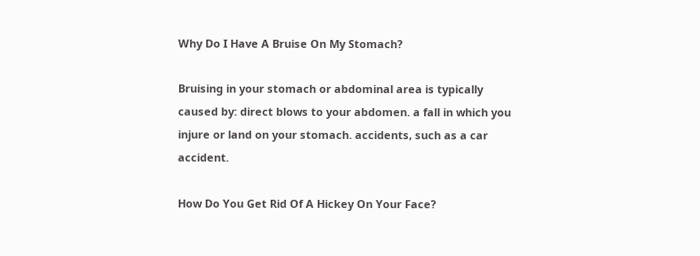Why Do I Have A Bruise On My Stomach?

Bruising in your stomach or abdominal area is typically caused by: direct blows to your abdomen. a fall in which you injure or land on your stomach. accidents, such as a car accident.

How Do You Get Rid Of A Hickey On Your Face?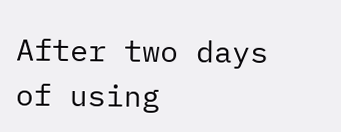After two days of using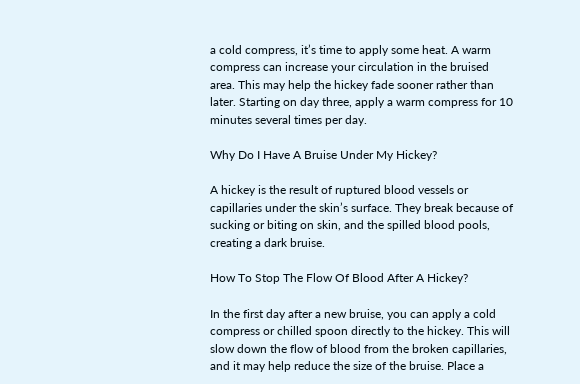a cold compress, it’s time to apply some heat. A warm compress can increase your circulation in the bruised area. This may help the hickey fade sooner rather than later. Starting on day three, apply a warm compress for 10 minutes several times per day.

Why Do I Have A Bruise Under My Hickey?

A hickey is the result of ruptured blood vessels or capillaries under the skin’s surface. They break because of sucking or biting on skin, and the spilled blood pools, creating a dark bruise.

How To Stop The Flow Of Blood After A Hickey?

In the first day after a new bruise, you can apply a cold compress or chilled spoon directly to the hickey. This will slow down the flow of blood from the broken capillaries, and it may help reduce the size of the bruise. Place a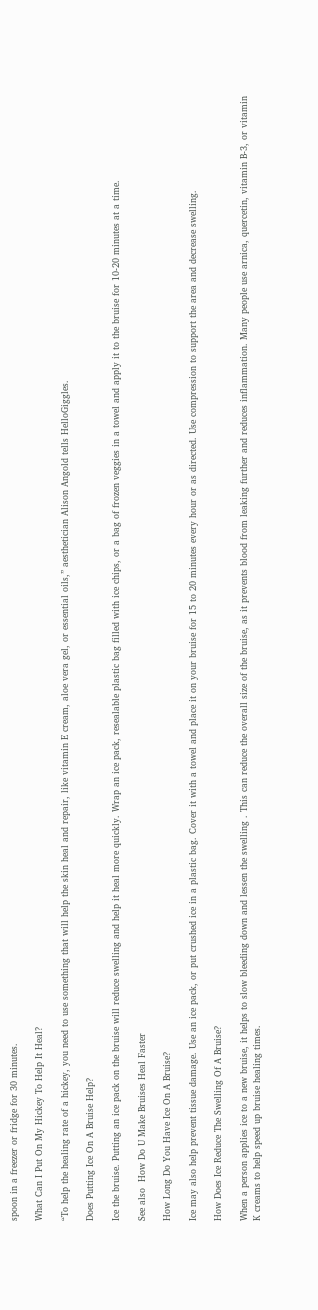spoon in a freezer or fridge for 30 minutes.

What Can I Put On My Hickey To Help It Heal?

“To help the healing rate of a hickey, you need to use something that will help the skin heal and repair, like vitamin E cream, aloe vera gel, or essential oils,” aesthetician Alison Angold tells HelloGiggles.

Does Putting Ice On A Bruise Help?

Ice the bruise. Putting an ice pack on the bruise will reduce swelling and help it heal more quickly. Wrap an ice pack, resealable plastic bag filled with ice chips, or a bag of frozen veggies in a towel and apply it to the bruise for 10-20 minutes at a time.

See also  How Do U Make Bruises Heal Faster

How Long Do You Have Ice On A Bruise?

Ice may also help prevent tissue damage. Use an ice pack, or put crushed ice in a plastic bag. Cover it with a towel and place it on your bruise for 15 to 20 minutes every hour or as directed. Use compression to support the area and decrease swelling.

How Does Ice Reduce The Swelling Of A Bruise?

When a person applies ice to a new bruise, it helps to slow bleeding down and lessen the swelling . This can reduce the overall size of the bruise, as it prevents blood from leaking further and reduces inflammation. Many people use arnica, quercetin, vitamin B-3, or vitamin K creams to help speed up bruise healing times.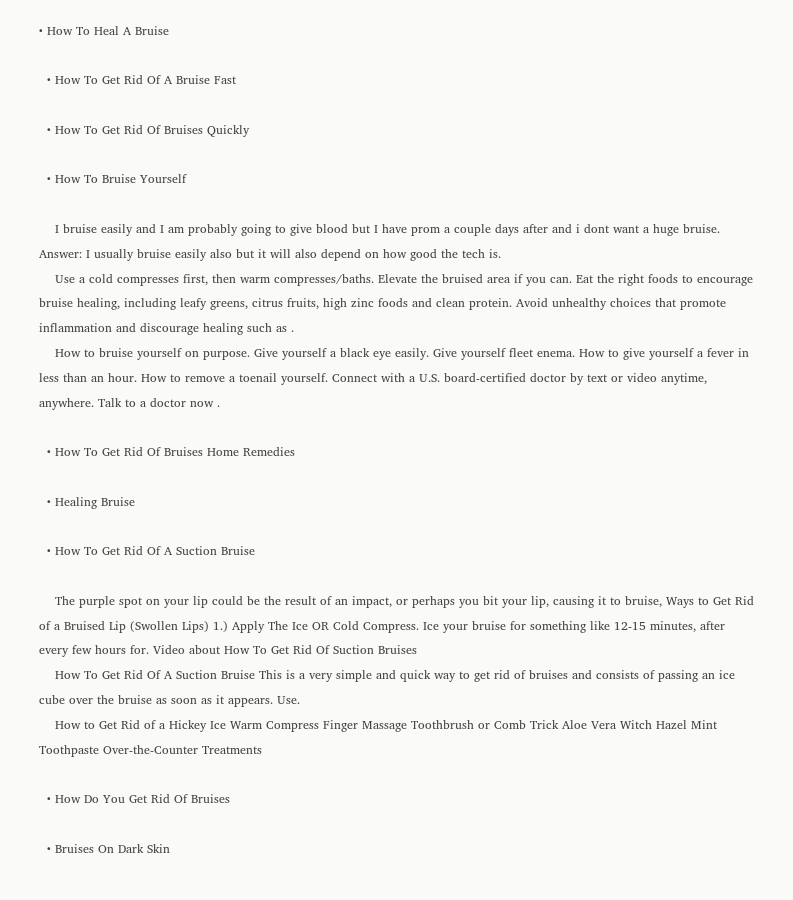• How To Heal A Bruise

  • How To Get Rid Of A Bruise Fast

  • How To Get Rid Of Bruises Quickly

  • How To Bruise Yourself

    I bruise easily and I am probably going to give blood but I have prom a couple days after and i dont want a huge bruise. Answer: I usually bruise easily also but it will also depend on how good the tech is.
    Use a cold compresses first, then warm compresses/baths. Elevate the bruised area if you can. Eat the right foods to encourage bruise healing, including leafy greens, citrus fruits, high zinc foods and clean protein. Avoid unhealthy choices that promote inflammation and discourage healing such as .
    How to bruise yourself on purpose. Give yourself a black eye easily. Give yourself fleet enema. How to give yourself a fever in less than an hour. How to remove a toenail yourself. Connect with a U.S. board-certified doctor by text or video anytime, anywhere. Talk to a doctor now .

  • How To Get Rid Of Bruises Home Remedies

  • Healing Bruise

  • How To Get Rid Of A Suction Bruise

    The purple spot on your lip could be the result of an impact, or perhaps you bit your lip, causing it to bruise, Ways to Get Rid of a Bruised Lip (Swollen Lips) 1.) Apply The Ice OR Cold Compress. Ice your bruise for something like 12-15 minutes, after every few hours for. Video about How To Get Rid Of Suction Bruises
    How To Get Rid Of A Suction Bruise This is a very simple and quick way to get rid of bruises and consists of passing an ice cube over the bruise as soon as it appears. Use.
    How to Get Rid of a Hickey Ice Warm Compress Finger Massage Toothbrush or Comb Trick Aloe Vera Witch Hazel Mint Toothpaste Over-the-Counter Treatments

  • How Do You Get Rid Of Bruises

  • Bruises On Dark Skin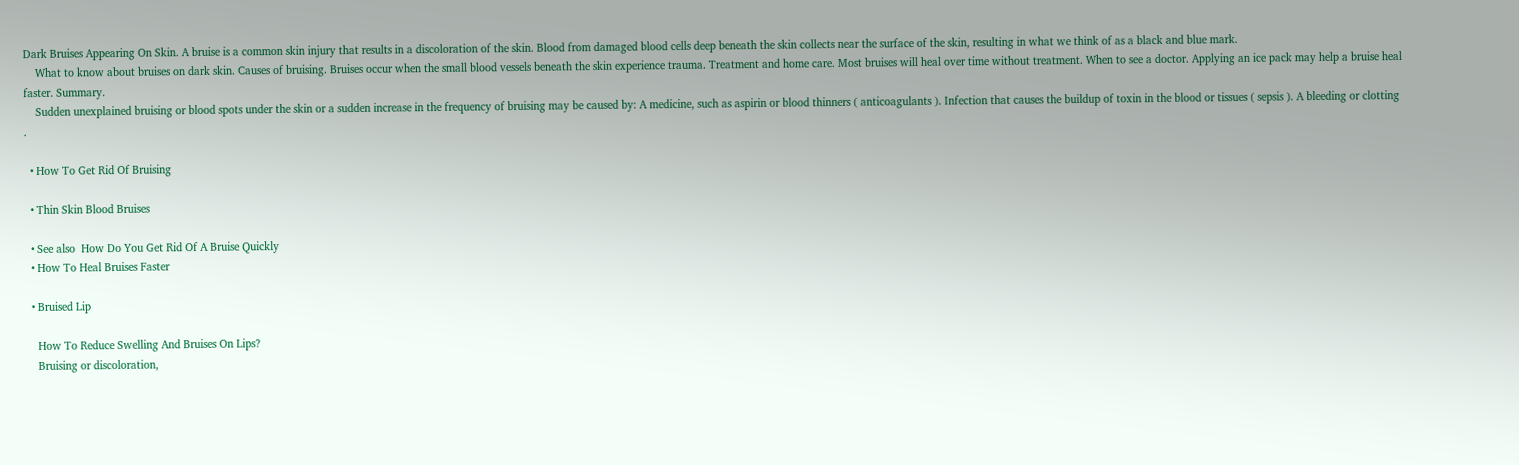Dark Bruises Appearing On Skin. A bruise is a common skin injury that results in a discoloration of the skin. Blood from damaged blood cells deep beneath the skin collects near the surface of the skin, resulting in what we think of as a black and blue mark.
    What to know about bruises on dark skin. Causes of bruising. Bruises occur when the small blood vessels beneath the skin experience trauma. Treatment and home care. Most bruises will heal over time without treatment. When to see a doctor. Applying an ice pack may help a bruise heal faster. Summary.
    Sudden unexplained bruising or blood spots under the skin or a sudden increase in the frequency of bruising may be caused by: A medicine, such as aspirin or blood thinners ( anticoagulants ). Infection that causes the buildup of toxin in the blood or tissues ( sepsis ). A bleeding or clotting .

  • How To Get Rid Of Bruising

  • Thin Skin Blood Bruises

  • See also  How Do You Get Rid Of A Bruise Quickly
  • How To Heal Bruises Faster

  • Bruised Lip

    How To Reduce Swelling And Bruises On Lips?
    Bruising or discoloration,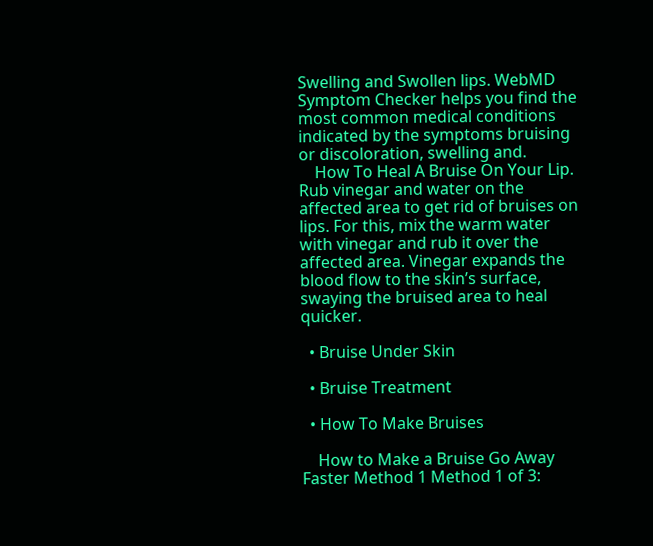Swelling and Swollen lips. WebMD Symptom Checker helps you find the most common medical conditions indicated by the symptoms bruising or discoloration, swelling and.
    How To Heal A Bruise On Your Lip. Rub vinegar and water on the affected area to get rid of bruises on lips. For this, mix the warm water with vinegar and rub it over the affected area. Vinegar expands the blood flow to the skin’s surface, swaying the bruised area to heal quicker.

  • Bruise Under Skin

  • Bruise Treatment

  • How To Make Bruises

    How to Make a Bruise Go Away Faster Method 1 Method 1 of 3: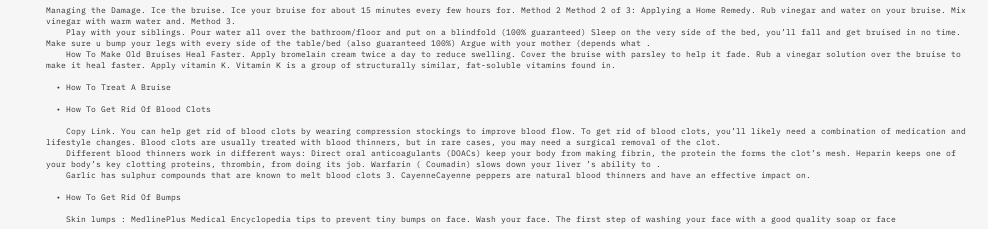Managing the Damage. Ice the bruise. Ice your bruise for about 15 minutes every few hours for. Method 2 Method 2 of 3: Applying a Home Remedy. Rub vinegar and water on your bruise. Mix vinegar with warm water and. Method 3.
    Play with your siblings. Pour water all over the bathroom/floor and put on a blindfold (100% guaranteed) Sleep on the very side of the bed, you’ll fall and get bruised in no time. Make sure u bump your legs with every side of the table/bed (also guaranteed 100%) Argue with your mother (depends what .
    How To Make Old Bruises Heal Faster. Apply bromelain cream twice a day to reduce swelling. Cover the bruise with parsley to help it fade. Rub a vinegar solution over the bruise to make it heal faster. Apply vitamin K. Vitamin K is a group of structurally similar, fat-soluble vitamins found in.

  • How To Treat A Bruise

  • How To Get Rid Of Blood Clots

    Copy Link. You can help get rid of blood clots by wearing compression stockings to improve blood flow. To get rid of blood clots, you’ll likely need a combination of medication and lifestyle changes. Blood clots are usually treated with blood thinners, but in rare cases, you may need a surgical removal of the clot.
    Different blood thinners work in different ways: Direct oral anticoagulants (DOACs) keep your body from making fibrin, the protein the forms the clot’s mesh. Heparin keeps one of your body’s key clotting proteins, thrombin, from doing its job. Warfarin ( Coumadin) slows down your liver ’s ability to .
    Garlic has sulphur compounds that are known to melt blood clots 3. CayenneCayenne peppers are natural blood thinners and have an effective impact on.

  • How To Get Rid Of Bumps

    Skin lumps : MedlinePlus Medical Encyclopedia tips to prevent tiny bumps on face. Wash your face. The first step of washing your face with a good quality soap or face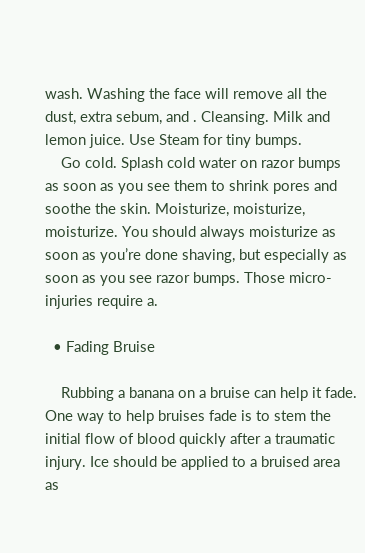wash. Washing the face will remove all the dust, extra sebum, and . Cleansing. Milk and lemon juice. Use Steam for tiny bumps.
    Go cold. Splash cold water on razor bumps as soon as you see them to shrink pores and soothe the skin. Moisturize, moisturize, moisturize. You should always moisturize as soon as you’re done shaving, but especially as soon as you see razor bumps. Those micro-injuries require a.

  • Fading Bruise

    Rubbing a banana on a bruise can help it fade. One way to help bruises fade is to stem the initial flow of blood quickly after a traumatic injury. Ice should be applied to a bruised area as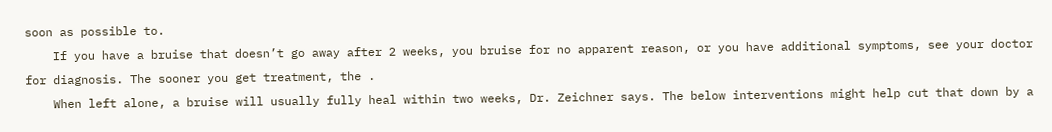soon as possible to.
    If you have a bruise that doesn’t go away after 2 weeks, you bruise for no apparent reason, or you have additional symptoms, see your doctor for diagnosis. The sooner you get treatment, the .
    When left alone, a bruise will usually fully heal within two weeks, Dr. Zeichner says. The below interventions might help cut that down by a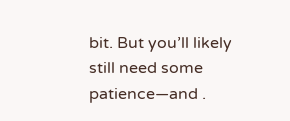bit. But you’ll likely still need some patience—and .